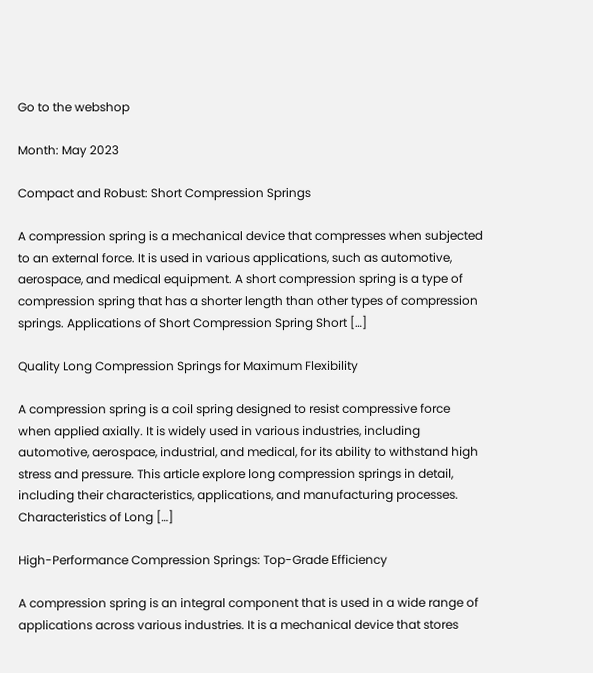Go to the webshop

Month: May 2023

Compact and Robust: Short Compression Springs

A compression spring is a mechanical device that compresses when subjected to an external force. It is used in various applications, such as automotive, aerospace, and medical equipment. A short compression spring is a type of compression spring that has a shorter length than other types of compression springs. Applications of Short Compression Spring Short […]

Quality Long Compression Springs for Maximum Flexibility

A compression spring is a coil spring designed to resist compressive force when applied axially. It is widely used in various industries, including automotive, aerospace, industrial, and medical, for its ability to withstand high stress and pressure. This article explore long compression springs in detail, including their characteristics, applications, and manufacturing processes. Characteristics of Long […]

High-Performance Compression Springs: Top-Grade Efficiency

A compression spring is an integral component that is used in a wide range of applications across various industries. It is a mechanical device that stores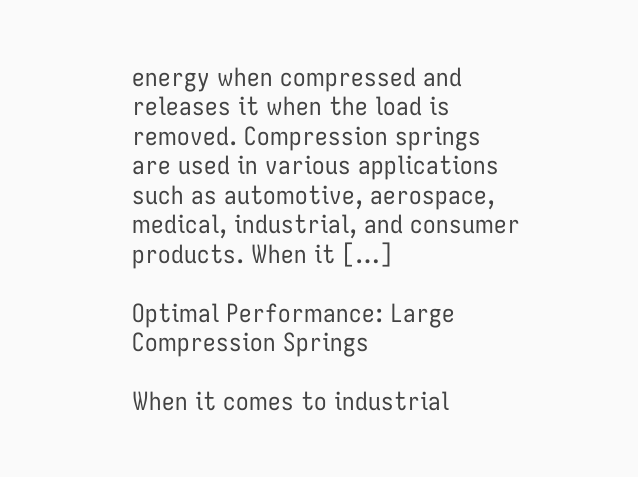energy when compressed and releases it when the load is removed. Compression springs are used in various applications such as automotive, aerospace, medical, industrial, and consumer products. When it […]

Optimal Performance: Large Compression Springs

When it comes to industrial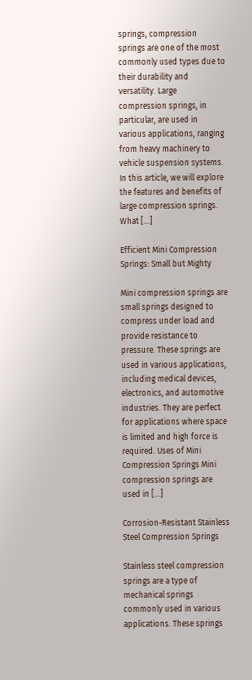springs, compression springs are one of the most commonly used types due to their durability and versatility. Large compression springs, in particular, are used in various applications, ranging from heavy machinery to vehicle suspension systems. In this article, we will explore the features and benefits of large compression springs. What […]

Efficient Mini Compression Springs: Small but Mighty

Mini compression springs are small springs designed to compress under load and provide resistance to pressure. These springs are used in various applications, including medical devices, electronics, and automotive industries. They are perfect for applications where space is limited and high force is required. Uses of Mini Compression Springs Mini compression springs are used in […]

Corrosion-Resistant Stainless Steel Compression Springs

Stainless steel compression springs are a type of mechanical springs commonly used in various applications. These springs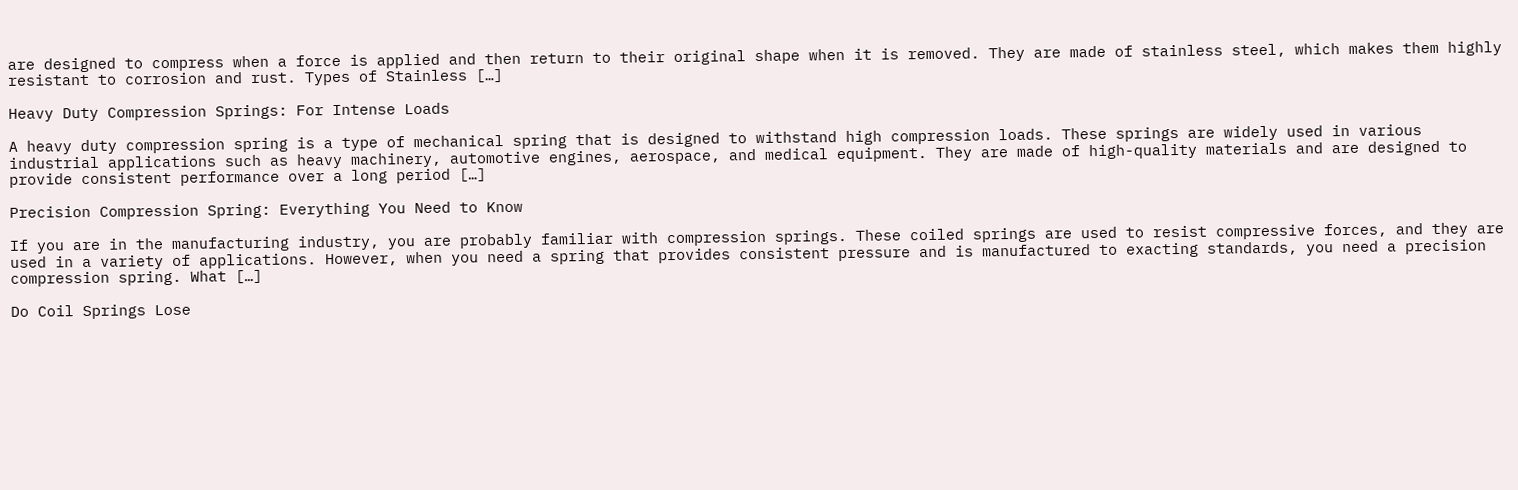are designed to compress when a force is applied and then return to their original shape when it is removed. They are made of stainless steel, which makes them highly resistant to corrosion and rust. Types of Stainless […]

Heavy Duty Compression Springs: For Intense Loads

A heavy duty compression spring is a type of mechanical spring that is designed to withstand high compression loads. These springs are widely used in various industrial applications such as heavy machinery, automotive engines, aerospace, and medical equipment. They are made of high-quality materials and are designed to provide consistent performance over a long period […]

Precision Compression Spring: Everything You Need to Know

If you are in the manufacturing industry, you are probably familiar with compression springs. These coiled springs are used to resist compressive forces, and they are used in a variety of applications. However, when you need a spring that provides consistent pressure and is manufactured to exacting standards, you need a precision compression spring. What […]

Do Coil Springs Lose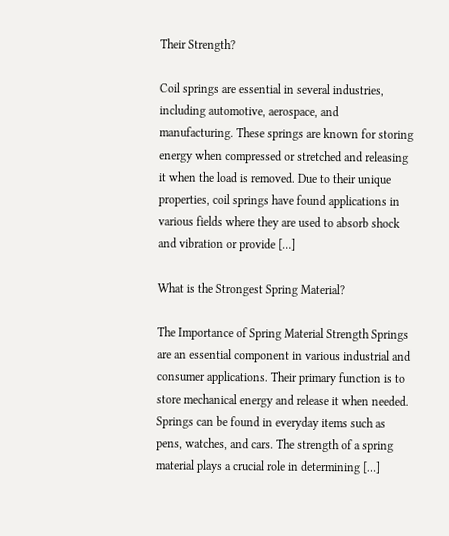Their Strength?

Coil springs are essential in several industries, including automotive, aerospace, and manufacturing. These springs are known for storing energy when compressed or stretched and releasing it when the load is removed. Due to their unique properties, coil springs have found applications in various fields where they are used to absorb shock and vibration or provide […]

What is the Strongest Spring Material?

The Importance of Spring Material Strength Springs are an essential component in various industrial and consumer applications. Their primary function is to store mechanical energy and release it when needed. Springs can be found in everyday items such as pens, watches, and cars. The strength of a spring material plays a crucial role in determining […]